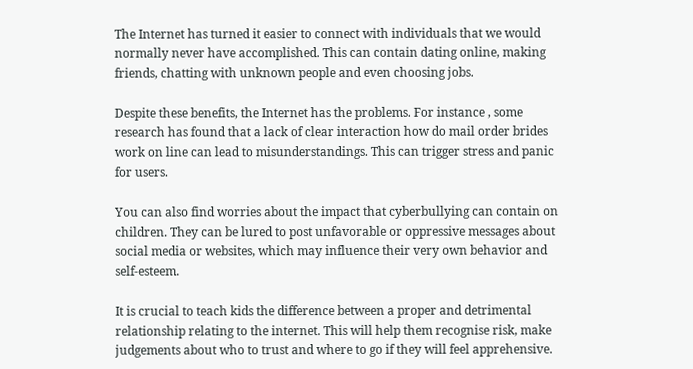The Internet has turned it easier to connect with individuals that we would normally never have accomplished. This can contain dating online, making friends, chatting with unknown people and even choosing jobs.

Despite these benefits, the Internet has the problems. For instance , some research has found that a lack of clear interaction how do mail order brides work on line can lead to misunderstandings. This can trigger stress and panic for users.

You can also find worries about the impact that cyberbullying can contain on children. They can be lured to post unfavorable or oppressive messages about social media or websites, which may influence their very own behavior and self-esteem.

It is crucial to teach kids the difference between a proper and detrimental relationship relating to the internet. This will help them recognise risk, make judgements about who to trust and where to go if they will feel apprehensive.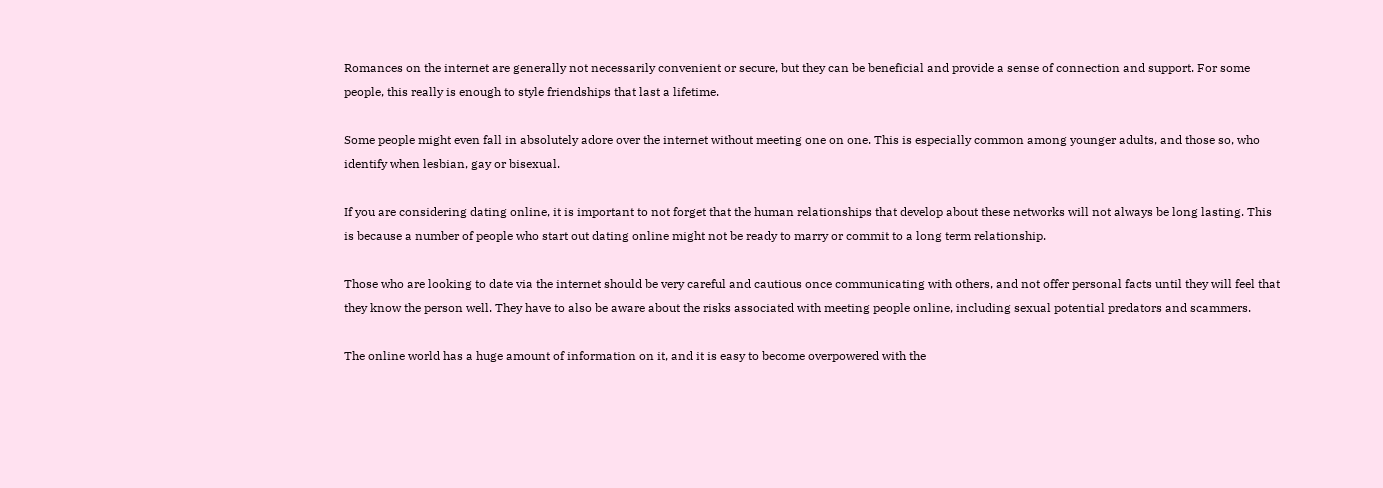Romances on the internet are generally not necessarily convenient or secure, but they can be beneficial and provide a sense of connection and support. For some people, this really is enough to style friendships that last a lifetime.

Some people might even fall in absolutely adore over the internet without meeting one on one. This is especially common among younger adults, and those so, who identify when lesbian, gay or bisexual.

If you are considering dating online, it is important to not forget that the human relationships that develop about these networks will not always be long lasting. This is because a number of people who start out dating online might not be ready to marry or commit to a long term relationship.

Those who are looking to date via the internet should be very careful and cautious once communicating with others, and not offer personal facts until they will feel that they know the person well. They have to also be aware about the risks associated with meeting people online, including sexual potential predators and scammers.

The online world has a huge amount of information on it, and it is easy to become overpowered with the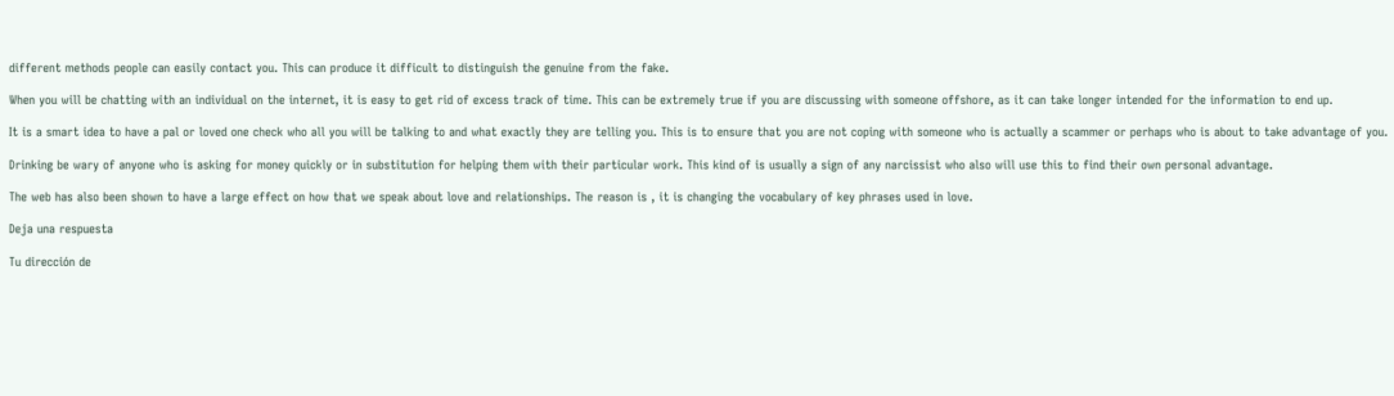different methods people can easily contact you. This can produce it difficult to distinguish the genuine from the fake.

When you will be chatting with an individual on the internet, it is easy to get rid of excess track of time. This can be extremely true if you are discussing with someone offshore, as it can take longer intended for the information to end up.

It is a smart idea to have a pal or loved one check who all you will be talking to and what exactly they are telling you. This is to ensure that you are not coping with someone who is actually a scammer or perhaps who is about to take advantage of you.

Drinking be wary of anyone who is asking for money quickly or in substitution for helping them with their particular work. This kind of is usually a sign of any narcissist who also will use this to find their own personal advantage.

The web has also been shown to have a large effect on how that we speak about love and relationships. The reason is , it is changing the vocabulary of key phrases used in love.

Deja una respuesta

Tu dirección de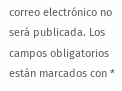correo electrónico no será publicada. Los campos obligatorios están marcados con *